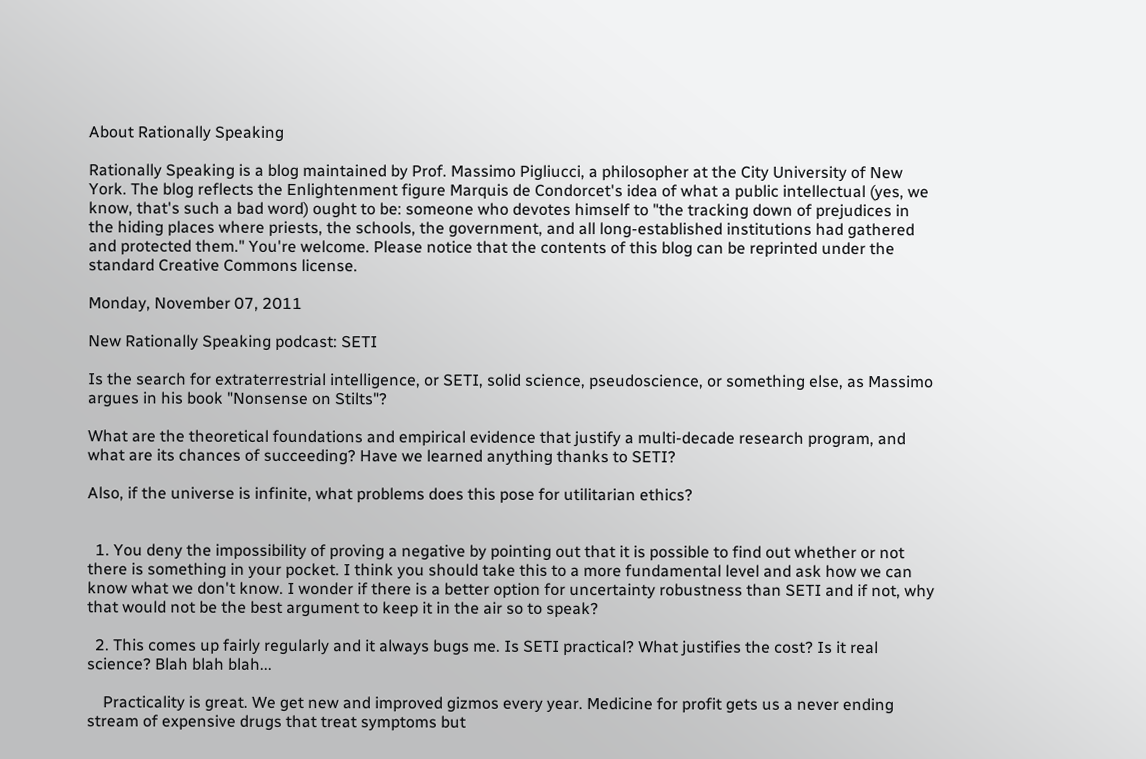About Rationally Speaking

Rationally Speaking is a blog maintained by Prof. Massimo Pigliucci, a philosopher at the City University of New York. The blog reflects the Enlightenment figure Marquis de Condorcet's idea of what a public intellectual (yes, we know, that's such a bad word) ought to be: someone who devotes himself to "the tracking down of prejudices in the hiding places where priests, the schools, the government, and all long-established institutions had gathered and protected them." You're welcome. Please notice that the contents of this blog can be reprinted under the standard Creative Commons license.

Monday, November 07, 2011

New Rationally Speaking podcast: SETI

Is the search for extraterrestrial intelligence, or SETI, solid science, pseudoscience, or something else, as Massimo argues in his book "Nonsense on Stilts"?

What are the theoretical foundations and empirical evidence that justify a multi-decade research program, and what are its chances of succeeding? Have we learned anything thanks to SETI?

Also, if the universe is infinite, what problems does this pose for utilitarian ethics?


  1. You deny the impossibility of proving a negative by pointing out that it is possible to find out whether or not there is something in your pocket. I think you should take this to a more fundamental level and ask how we can know what we don't know. I wonder if there is a better option for uncertainty robustness than SETI and if not, why that would not be the best argument to keep it in the air so to speak?

  2. This comes up fairly regularly and it always bugs me. Is SETI practical? What justifies the cost? Is it real science? Blah blah blah...

    Practicality is great. We get new and improved gizmos every year. Medicine for profit gets us a never ending stream of expensive drugs that treat symptoms but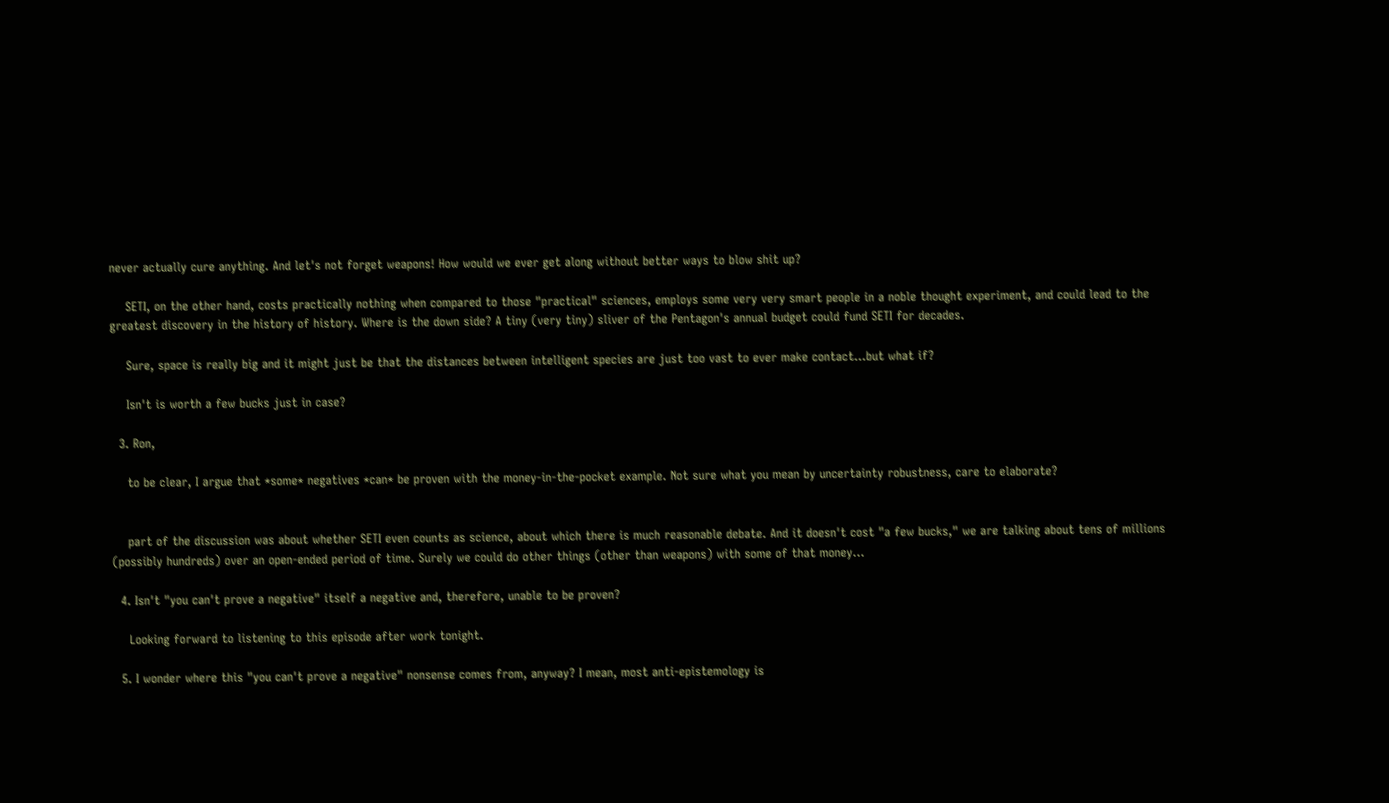never actually cure anything. And let's not forget weapons! How would we ever get along without better ways to blow shit up?

    SETI, on the other hand, costs practically nothing when compared to those "practical" sciences, employs some very very smart people in a noble thought experiment, and could lead to the greatest discovery in the history of history. Where is the down side? A tiny (very tiny) sliver of the Pentagon's annual budget could fund SETI for decades.

    Sure, space is really big and it might just be that the distances between intelligent species are just too vast to ever make contact...but what if?

    Isn't is worth a few bucks just in case?

  3. Ron,

    to be clear, I argue that *some* negatives *can* be proven with the money-in-the-pocket example. Not sure what you mean by uncertainty robustness, care to elaborate?


    part of the discussion was about whether SETI even counts as science, about which there is much reasonable debate. And it doesn't cost "a few bucks," we are talking about tens of millions (possibly hundreds) over an open-ended period of time. Surely we could do other things (other than weapons) with some of that money...

  4. Isn't "you can't prove a negative" itself a negative and, therefore, unable to be proven?

    Looking forward to listening to this episode after work tonight.

  5. I wonder where this "you can't prove a negative" nonsense comes from, anyway? I mean, most anti-epistemology is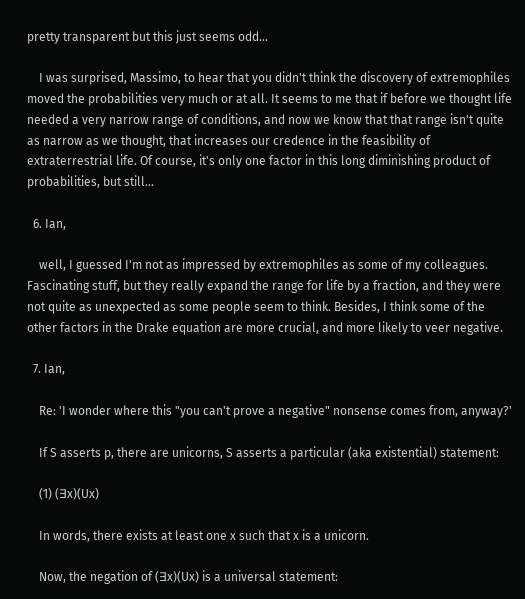pretty transparent but this just seems odd...

    I was surprised, Massimo, to hear that you didn't think the discovery of extremophiles moved the probabilities very much or at all. It seems to me that if before we thought life needed a very narrow range of conditions, and now we know that that range isn't quite as narrow as we thought, that increases our credence in the feasibility of extraterrestrial life. Of course, it's only one factor in this long diminishing product of probabilities, but still...

  6. Ian,

    well, I guessed I'm not as impressed by extremophiles as some of my colleagues. Fascinating stuff, but they really expand the range for life by a fraction, and they were not quite as unexpected as some people seem to think. Besides, I think some of the other factors in the Drake equation are more crucial, and more likely to veer negative.

  7. Ian,

    Re: 'I wonder where this "you can't prove a negative" nonsense comes from, anyway?'

    If S asserts p, there are unicorns, S asserts a particular (aka existential) statement:

    (1) (∃x)(Ux)

    In words, there exists at least one x such that x is a unicorn.

    Now, the negation of (∃x)(Ux) is a universal statement: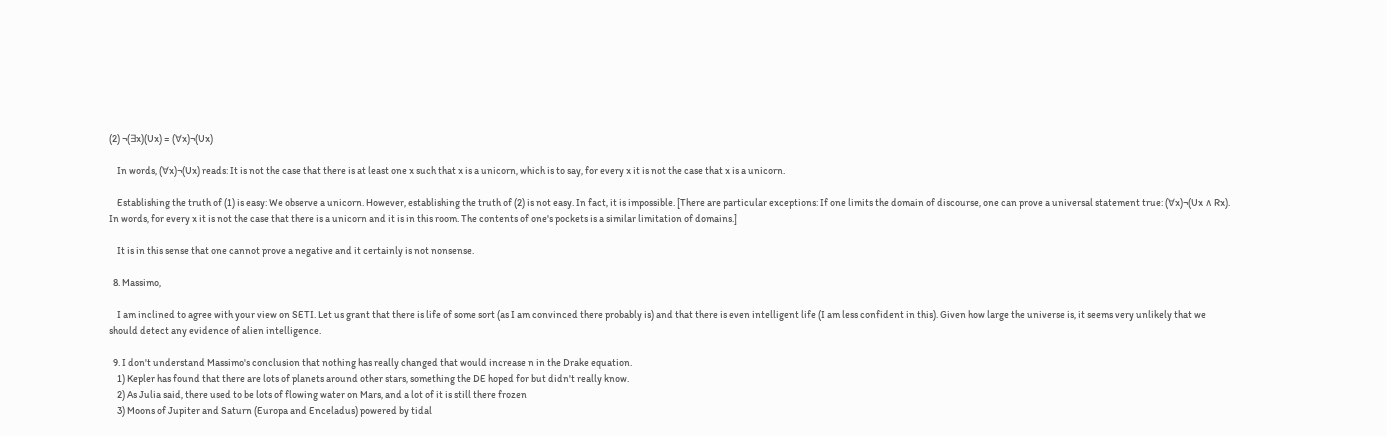(2) ¬(∃x)(Ux) = (∀x)¬(Ux)

    In words, (∀x)¬(Ux) reads: It is not the case that there is at least one x such that x is a unicorn, which is to say, for every x it is not the case that x is a unicorn.

    Establishing the truth of (1) is easy: We observe a unicorn. However, establishing the truth of (2) is not easy. In fact, it is impossible. [There are particular exceptions: If one limits the domain of discourse, one can prove a universal statement true: (∀x)¬(Ux ∧ Rx). In words, for every x it is not the case that there is a unicorn and it is in this room. The contents of one's pockets is a similar limitation of domains.]

    It is in this sense that one cannot prove a negative and it certainly is not nonsense.

  8. Massimo,

    I am inclined to agree with your view on SETI. Let us grant that there is life of some sort (as I am convinced there probably is) and that there is even intelligent life (I am less confident in this). Given how large the universe is, it seems very unlikely that we should detect any evidence of alien intelligence.

  9. I don't understand Massimo's conclusion that nothing has really changed that would increase n in the Drake equation.
    1) Kepler has found that there are lots of planets around other stars, something the DE hoped for but didn't really know.
    2) As Julia said, there used to be lots of flowing water on Mars, and a lot of it is still there frozen
    3) Moons of Jupiter and Saturn (Europa and Enceladus) powered by tidal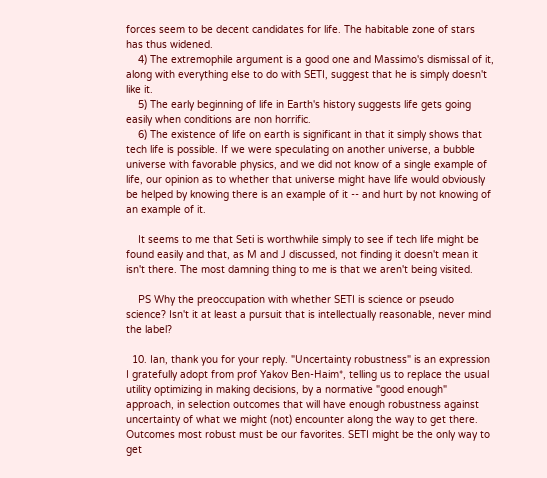forces seem to be decent candidates for life. The habitable zone of stars has thus widened.
    4) The extremophile argument is a good one and Massimo's dismissal of it, along with everything else to do with SETI, suggest that he is simply doesn't like it.
    5) The early beginning of life in Earth's history suggests life gets going easily when conditions are non horrific.
    6) The existence of life on earth is significant in that it simply shows that tech life is possible. If we were speculating on another universe, a bubble universe with favorable physics, and we did not know of a single example of life, our opinion as to whether that universe might have life would obviously be helped by knowing there is an example of it -- and hurt by not knowing of an example of it.

    It seems to me that Seti is worthwhile simply to see if tech life might be found easily and that, as M and J discussed, not finding it doesn't mean it isn't there. The most damning thing to me is that we aren't being visited.

    PS Why the preoccupation with whether SETI is science or pseudo science? Isn't it at least a pursuit that is intellectually reasonable, never mind the label?

  10. Ian, thank you for your reply. "Uncertainty robustness" is an expression I gratefully adopt from prof Yakov Ben-Haim*, telling us to replace the usual utility optimizing in making decisions, by a normative "good enough" approach, in selection outcomes that will have enough robustness against uncertainty of what we might (not) encounter along the way to get there. Outcomes most robust must be our favorites. SETI might be the only way to get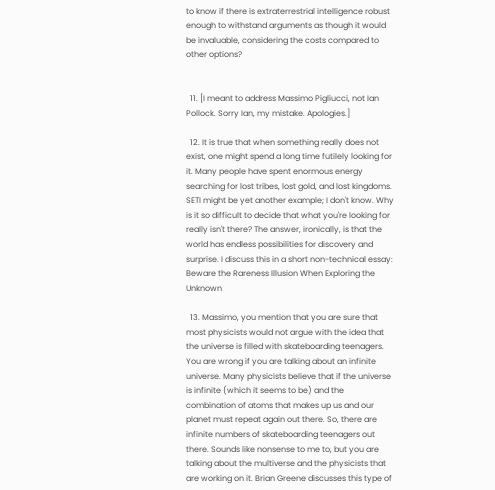to know if there is extraterrestrial intelligence robust enough to withstand arguments as though it would be invaluable, considering the costs compared to other options?


  11. [I meant to address Massimo Pigliucci, not Ian Pollock. Sorry Ian, my mistake. Apologies.]

  12. It is true that when something really does not exist, one might spend a long time futilely looking for it. Many people have spent enormous energy searching for lost tribes, lost gold, and lost kingdoms. SETI might be yet another example; I don't know. Why is it so difficult to decide that what you're looking for really isn't there? The answer, ironically, is that the world has endless possibilities for discovery and surprise. I discuss this in a short non-technical essay: Beware the Rareness Illusion When Exploring the Unknown

  13. Massimo, you mention that you are sure that most physicists would not argue with the idea that the universe is filled with skateboarding teenagers. You are wrong if you are talking about an infinite universe. Many physicists believe that if the universe is infinite (which it seems to be) and the combination of atoms that makes up us and our planet must repeat again out there. So, there are infinite numbers of skateboarding teenagers out there. Sounds like nonsense to me to, but you are talking about the multiverse and the physicists that are working on it. Brian Greene discusses this type of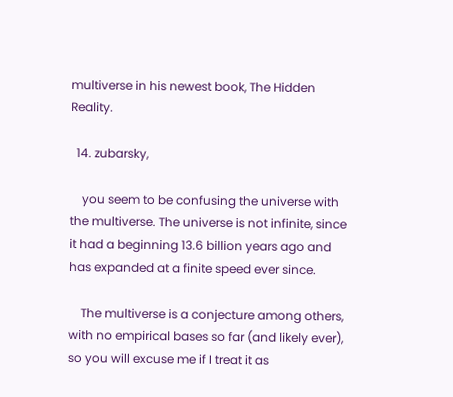multiverse in his newest book, The Hidden Reality.

  14. zubarsky,

    you seem to be confusing the universe with the multiverse. The universe is not infinite, since it had a beginning 13.6 billion years ago and has expanded at a finite speed ever since.

    The multiverse is a conjecture among others, with no empirical bases so far (and likely ever), so you will excuse me if I treat it as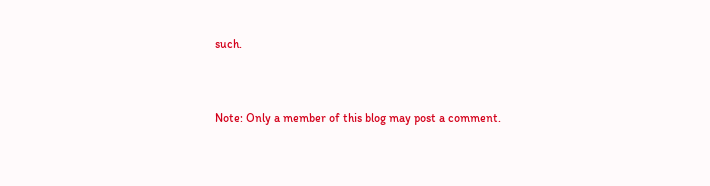such.


Note: Only a member of this blog may post a comment.